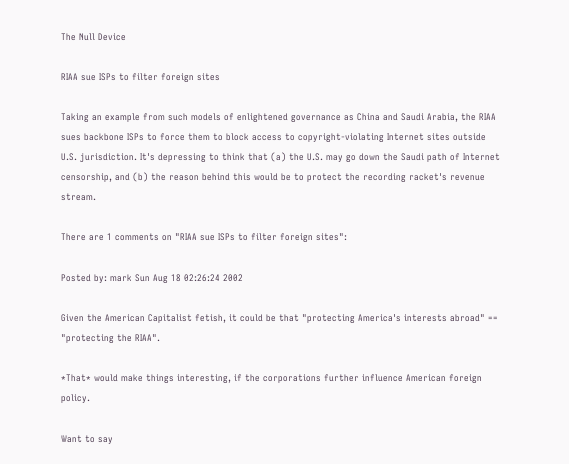The Null Device

RIAA sue ISPs to filter foreign sites

Taking an example from such models of enlightened governance as China and Saudi Arabia, the RIAA sues backbone ISPs to force them to block access to copyright-violating Internet sites outside U.S. jurisdiction. It's depressing to think that (a) the U.S. may go down the Saudi path of Internet censorship, and (b) the reason behind this would be to protect the recording racket's revenue stream.

There are 1 comments on "RIAA sue ISPs to filter foreign sites":

Posted by: mark Sun Aug 18 02:26:24 2002

Given the American Capitalist fetish, it could be that "protecting America's interests abroad" == "protecting the RIAA".

*That* would make things interesting, if the corporations further influence American foreign policy.

Want to say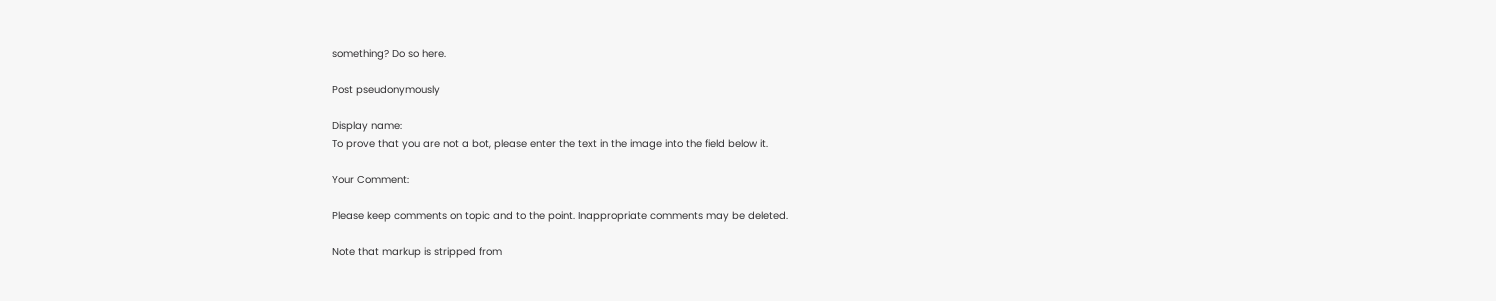something? Do so here.

Post pseudonymously

Display name:
To prove that you are not a bot, please enter the text in the image into the field below it.

Your Comment:

Please keep comments on topic and to the point. Inappropriate comments may be deleted.

Note that markup is stripped from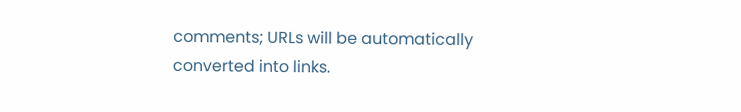comments; URLs will be automatically converted into links.